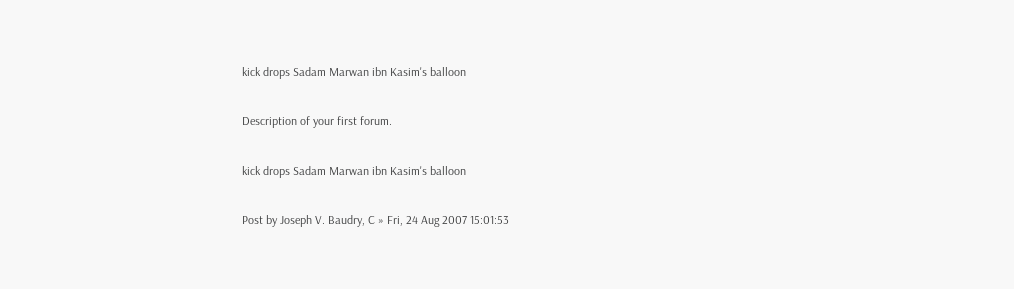kick drops Sadam Marwan ibn Kasim's balloon

Description of your first forum.

kick drops Sadam Marwan ibn Kasim's balloon

Post by Joseph V. Baudry, C » Fri, 24 Aug 2007 15:01:53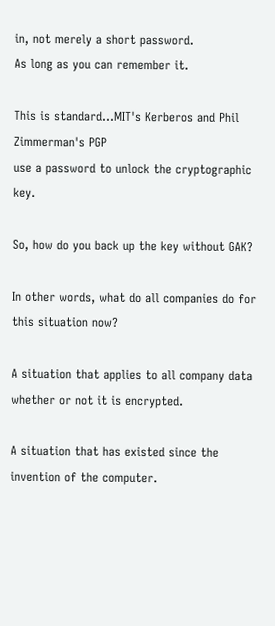in, not merely a short password.
As long as you can remember it.

This is standard...MIT's Kerberos and Phil Zimmerman's PGP
use a password to unlock the cryptographic key.

So, how do you back up the key without GAK?

In other words, what do all companies do for this situation now?

A situation that applies to all company data whether or not it is encrypted.

A situation that has existed since the invention of the computer.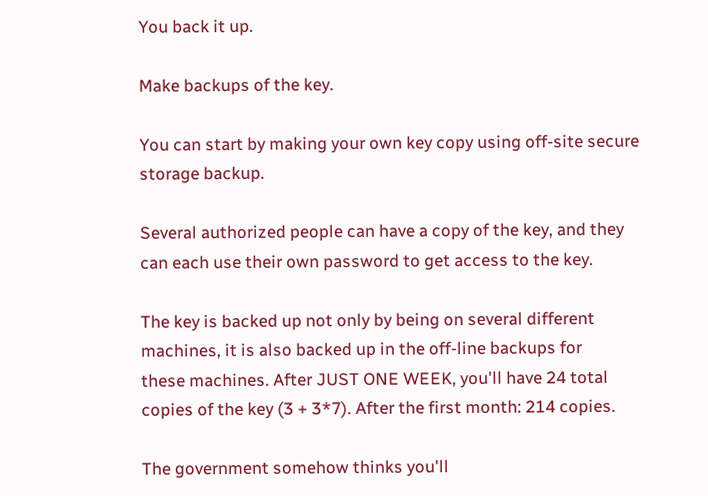You back it up.

Make backups of the key.

You can start by making your own key copy using off-site secure storage backup.

Several authorized people can have a copy of the key, and they
can each use their own password to get access to the key.

The key is backed up not only by being on several different
machines, it is also backed up in the off-line backups for
these machines. After JUST ONE WEEK, you'll have 24 total
copies of the key (3 + 3*7). After the first month: 214 copies.

The government somehow thinks you'll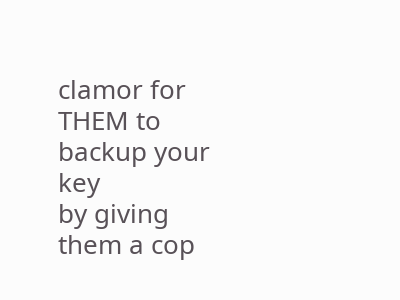clamor for THEM to backup your key
by giving them a cop